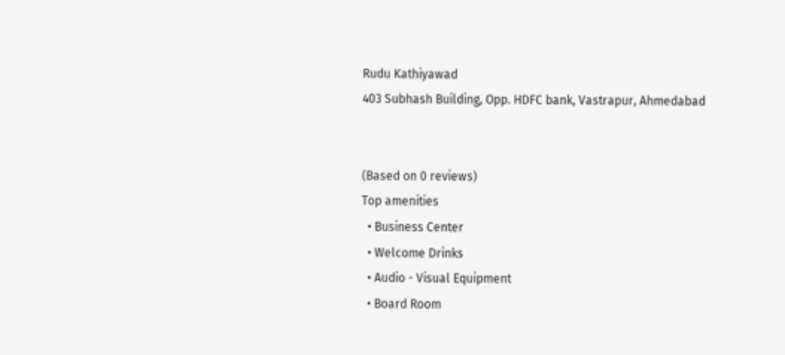Rudu Kathiyawad
403 Subhash Building, Opp. HDFC bank, Vastrapur, Ahmedabad


(Based on 0 reviews)
Top amenities
  • Business Center
  • Welcome Drinks
  • Audio - Visual Equipment
  • Board Room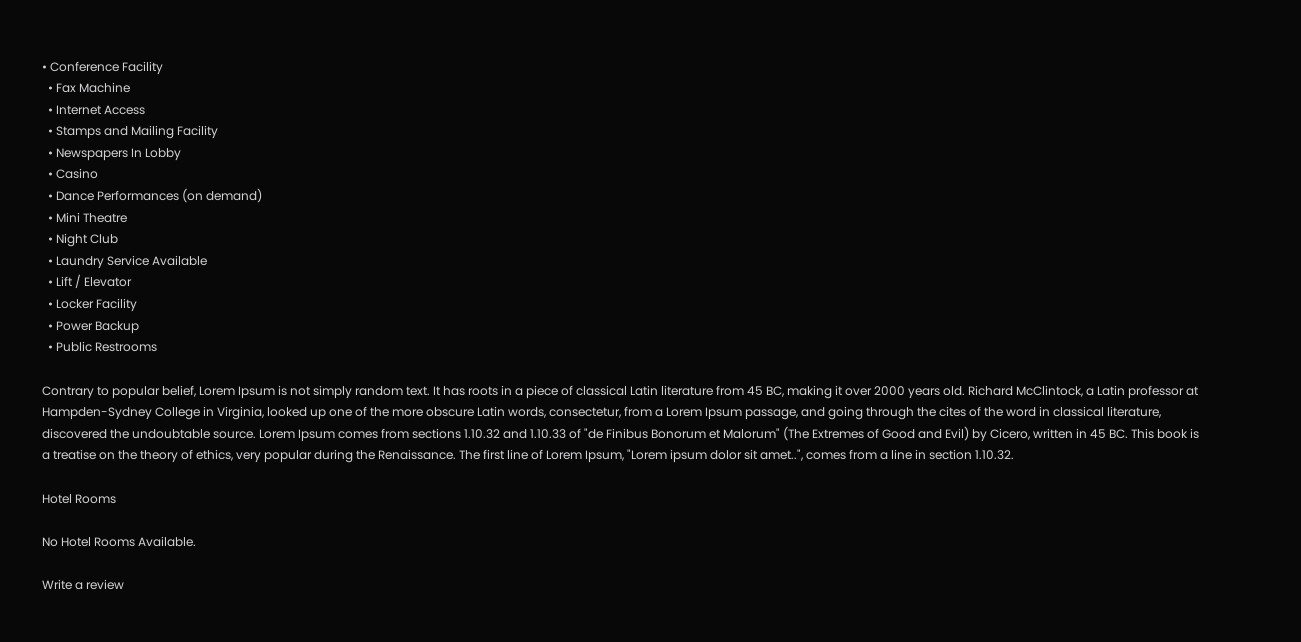• Conference Facility
  • Fax Machine
  • Internet Access
  • Stamps and Mailing Facility
  • Newspapers In Lobby
  • Casino
  • Dance Performances (on demand)
  • Mini Theatre
  • Night Club
  • Laundry Service Available
  • Lift / Elevator
  • Locker Facility
  • Power Backup
  • Public Restrooms

Contrary to popular belief, Lorem Ipsum is not simply random text. It has roots in a piece of classical Latin literature from 45 BC, making it over 2000 years old. Richard McClintock, a Latin professor at Hampden-Sydney College in Virginia, looked up one of the more obscure Latin words, consectetur, from a Lorem Ipsum passage, and going through the cites of the word in classical literature, discovered the undoubtable source. Lorem Ipsum comes from sections 1.10.32 and 1.10.33 of "de Finibus Bonorum et Malorum" (The Extremes of Good and Evil) by Cicero, written in 45 BC. This book is a treatise on the theory of ethics, very popular during the Renaissance. The first line of Lorem Ipsum, "Lorem ipsum dolor sit amet..", comes from a line in section 1.10.32.

Hotel Rooms

No Hotel Rooms Available.

Write a review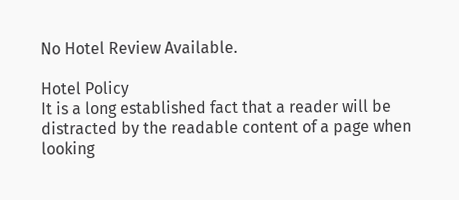No Hotel Review Available.

Hotel Policy
It is a long established fact that a reader will be distracted by the readable content of a page when looking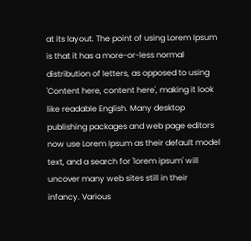at its layout. The point of using Lorem Ipsum is that it has a more-or-less normal distribution of letters, as opposed to using 'Content here, content here', making it look like readable English. Many desktop publishing packages and web page editors now use Lorem Ipsum as their default model text, and a search for 'lorem ipsum' will uncover many web sites still in their infancy. Various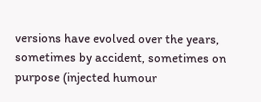versions have evolved over the years, sometimes by accident, sometimes on purpose (injected humour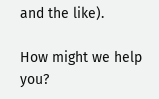and the like).

How might we help you?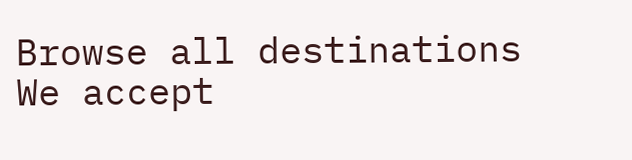Browse all destinations
We accept